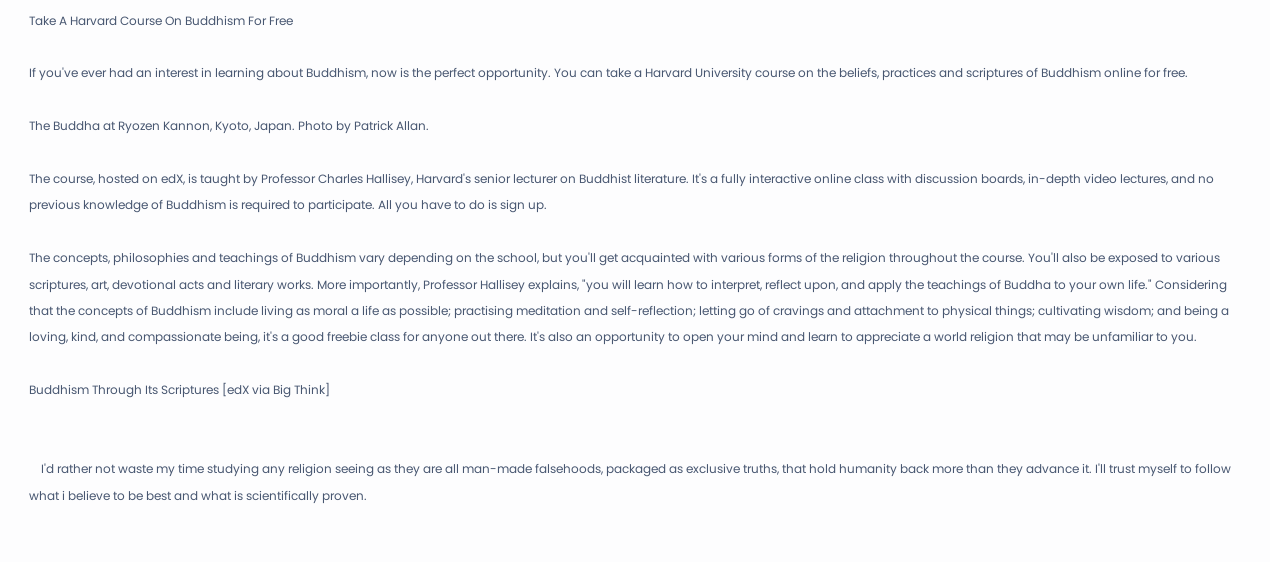Take A Harvard Course On Buddhism For Free

If you've ever had an interest in learning about Buddhism, now is the perfect opportunity. You can take a Harvard University course on the beliefs, practices and scriptures of Buddhism online for free.

The Buddha at Ryozen Kannon, Kyoto, Japan. Photo by Patrick Allan.

The course, hosted on edX, is taught by Professor Charles Hallisey, Harvard's senior lecturer on Buddhist literature. It's a fully interactive online class with discussion boards, in-depth video lectures, and no previous knowledge of Buddhism is required to participate. All you have to do is sign up.

The concepts, philosophies and teachings of Buddhism vary depending on the school, but you'll get acquainted with various forms of the religion throughout the course. You'll also be exposed to various scriptures, art, devotional acts and literary works. More importantly, Professor Hallisey explains, "you will learn how to interpret, reflect upon, and apply the teachings of Buddha to your own life." Considering that the concepts of Buddhism include living as moral a life as possible; practising meditation and self-reflection; letting go of cravings and attachment to physical things; cultivating wisdom; and being a loving, kind, and compassionate being, it's a good freebie class for anyone out there. It's also an opportunity to open your mind and learn to appreciate a world religion that may be unfamiliar to you.

Buddhism Through Its Scriptures [edX via Big Think]


    I'd rather not waste my time studying any religion seeing as they are all man-made falsehoods, packaged as exclusive truths, that hold humanity back more than they advance it. I'll trust myself to follow what i believe to be best and what is scientifically proven.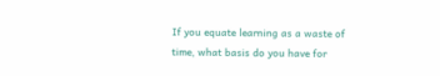If you equate learning as a waste of time, what basis do you have for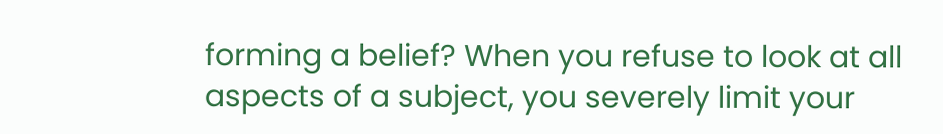forming a belief? When you refuse to look at all aspects of a subject, you severely limit your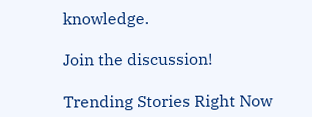knowledge.

Join the discussion!

Trending Stories Right Now